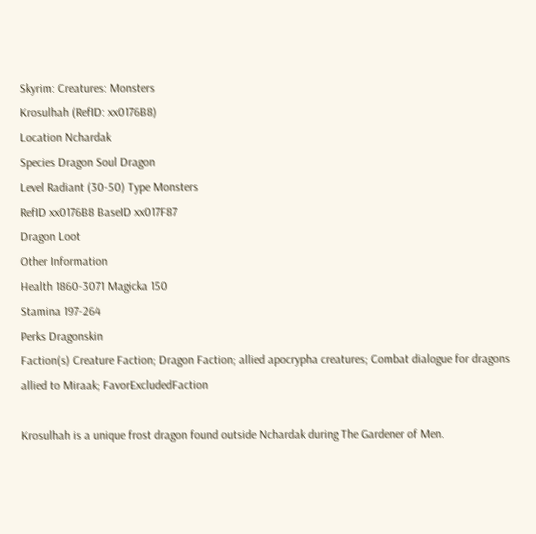Skyrim: Creatures: Monsters
Krosulhah (RefID: xx0176B8)
Location Nchardak
Species Dragon Soul Dragon
Level Radiant (30-50) Type Monsters
RefID xx0176B8 BaseID xx017F87
Dragon Loot
Other Information
Health 1860-3071 Magicka 150
Stamina 197-264
Perks Dragonskin
Faction(s) Creature Faction; Dragon Faction; allied apocrypha creatures; Combat dialogue for dragons allied to Miraak; FavorExcludedFaction

Krosulhah is a unique frost dragon found outside Nchardak during The Gardener of Men.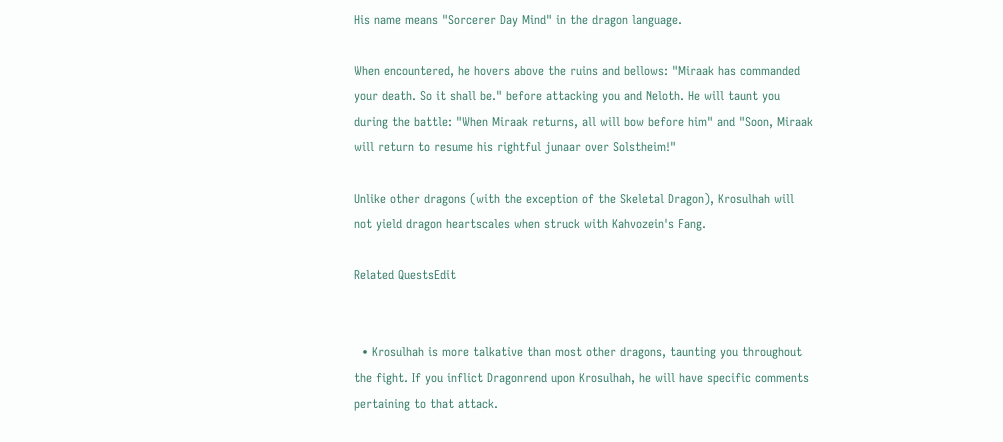His name means "Sorcerer Day Mind" in the dragon language.

When encountered, he hovers above the ruins and bellows: "Miraak has commanded your death. So it shall be." before attacking you and Neloth. He will taunt you during the battle: "When Miraak returns, all will bow before him" and "Soon, Miraak will return to resume his rightful junaar over Solstheim!"

Unlike other dragons (with the exception of the Skeletal Dragon), Krosulhah will not yield dragon heartscales when struck with Kahvozein's Fang.

Related QuestsEdit


  • Krosulhah is more talkative than most other dragons, taunting you throughout the fight. If you inflict Dragonrend upon Krosulhah, he will have specific comments pertaining to that attack.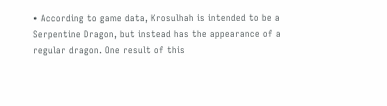• According to game data, Krosulhah is intended to be a Serpentine Dragon, but instead has the appearance of a regular dragon. One result of this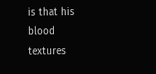is that his blood textures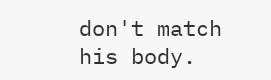don't match his body.